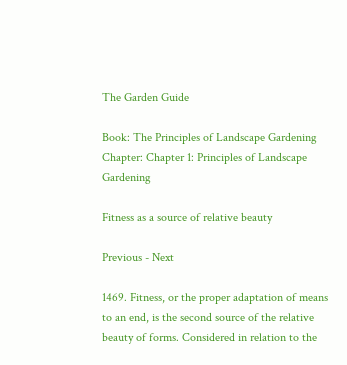The Garden Guide

Book: The Principles of Landscape Gardening
Chapter: Chapter 1: Principles of Landscape Gardening

Fitness as a source of relative beauty

Previous - Next

1469. Fitness, or the proper adaptation of means to an end, is the second source of the relative beauty of forms. Considered in relation to the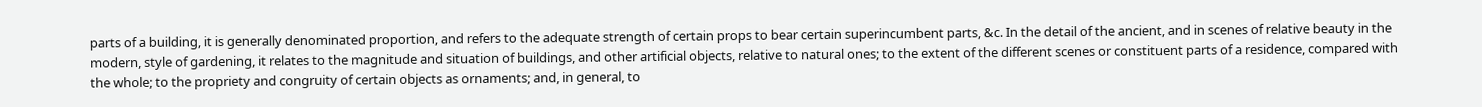parts of a building, it is generally denominated proportion, and refers to the adequate strength of certain props to bear certain superincumbent parts, &c. In the detail of the ancient, and in scenes of relative beauty in the modern, style of gardening, it relates to the magnitude and situation of buildings, and other artificial objects, relative to natural ones; to the extent of the different scenes or constituent parts of a residence, compared with the whole; to the propriety and congruity of certain objects as ornaments; and, in general, to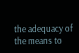the adequacy of the means to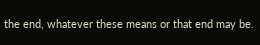the end, whatever these means or that end may be.